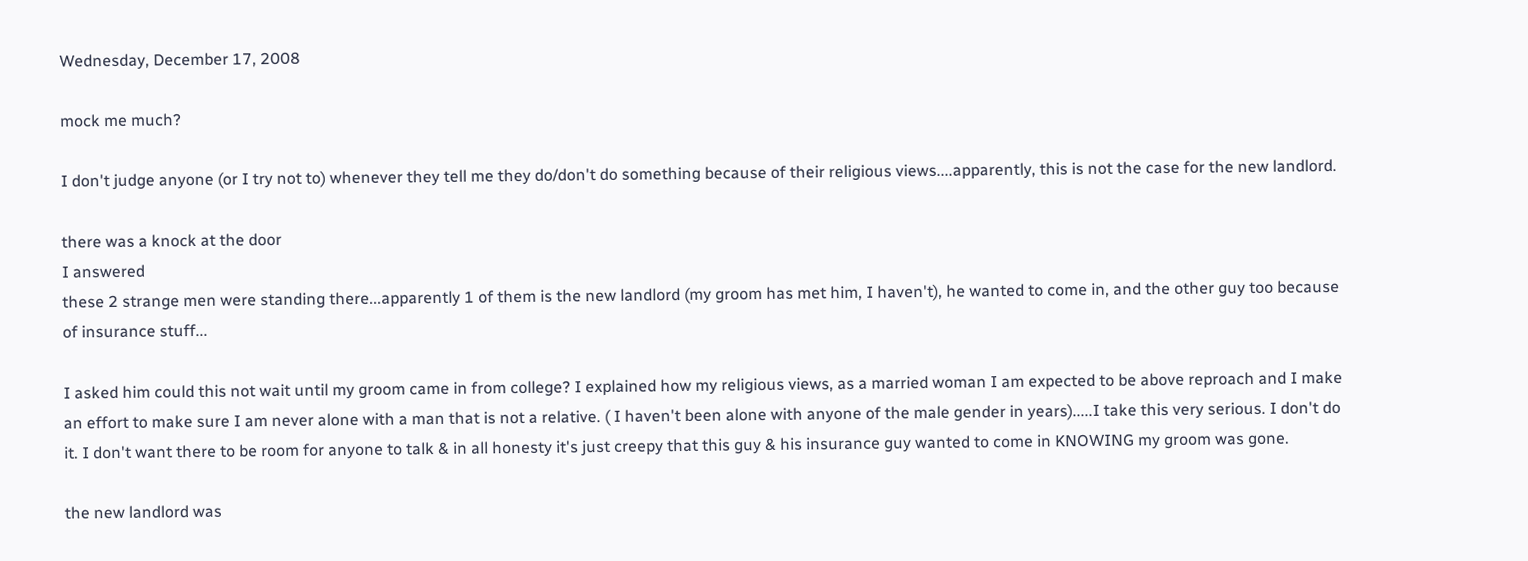Wednesday, December 17, 2008

mock me much?

I don't judge anyone (or I try not to) whenever they tell me they do/don't do something because of their religious views....apparently, this is not the case for the new landlord.

there was a knock at the door
I answered
these 2 strange men were standing there...apparently 1 of them is the new landlord (my groom has met him, I haven't), he wanted to come in, and the other guy too because of insurance stuff...

I asked him could this not wait until my groom came in from college? I explained how my religious views, as a married woman I am expected to be above reproach and I make an effort to make sure I am never alone with a man that is not a relative. ( I haven't been alone with anyone of the male gender in years).....I take this very serious. I don't do it. I don't want there to be room for anyone to talk & in all honesty it's just creepy that this guy & his insurance guy wanted to come in KNOWING my groom was gone.

the new landlord was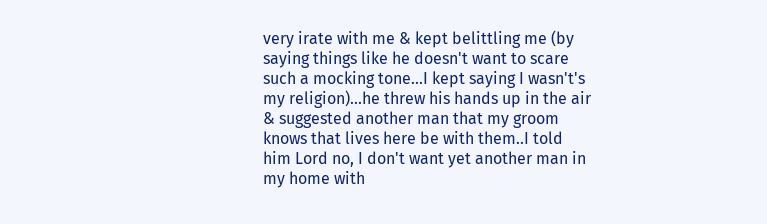very irate with me & kept belittling me (by saying things like he doesn't want to scare such a mocking tone...I kept saying I wasn't's my religion)...he threw his hands up in the air & suggested another man that my groom knows that lives here be with them..I told him Lord no, I don't want yet another man in my home with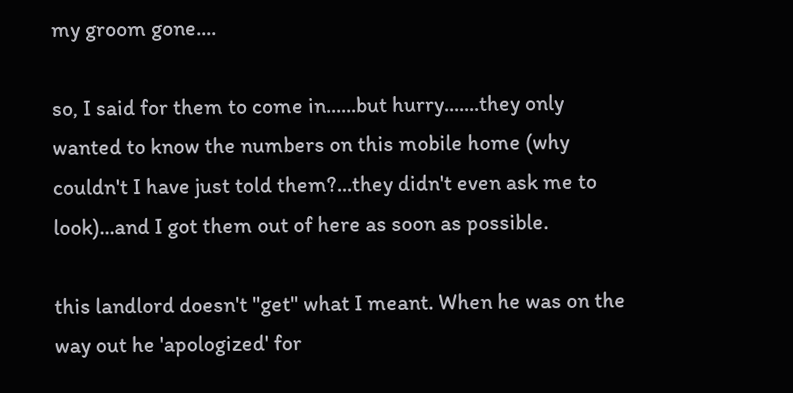my groom gone....

so, I said for them to come in......but hurry.......they only wanted to know the numbers on this mobile home (why couldn't I have just told them?...they didn't even ask me to look)...and I got them out of here as soon as possible.

this landlord doesn't "get" what I meant. When he was on the way out he 'apologized' for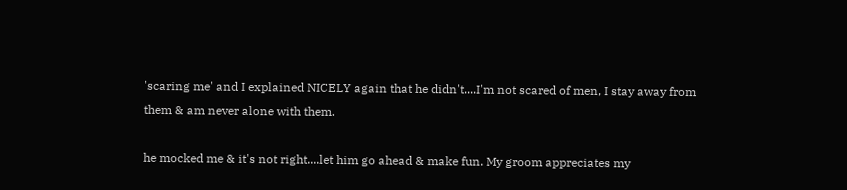'scaring me' and I explained NICELY again that he didn't....I'm not scared of men, I stay away from them & am never alone with them.

he mocked me & it's not right....let him go ahead & make fun. My groom appreciates my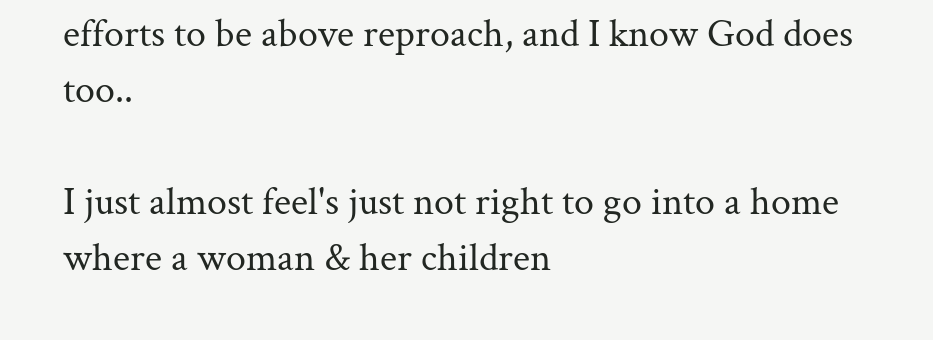efforts to be above reproach, and I know God does too..

I just almost feel's just not right to go into a home where a woman & her children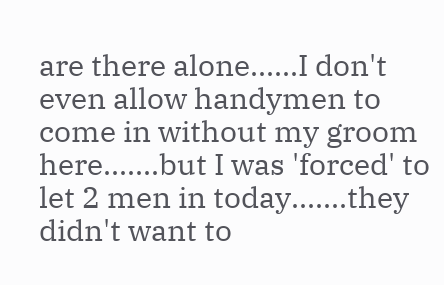are there alone......I don't even allow handymen to come in without my groom here.......but I was 'forced' to let 2 men in today.......they didn't want to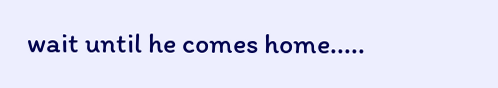wait until he comes home.....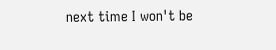next time I won't be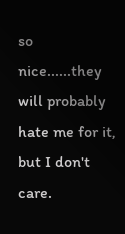so nice......they will probably hate me for it, but I don't care.